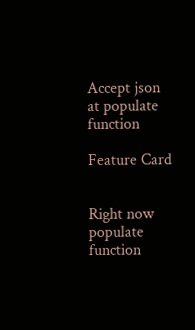Accept json at populate function

Feature Card


Right now populate function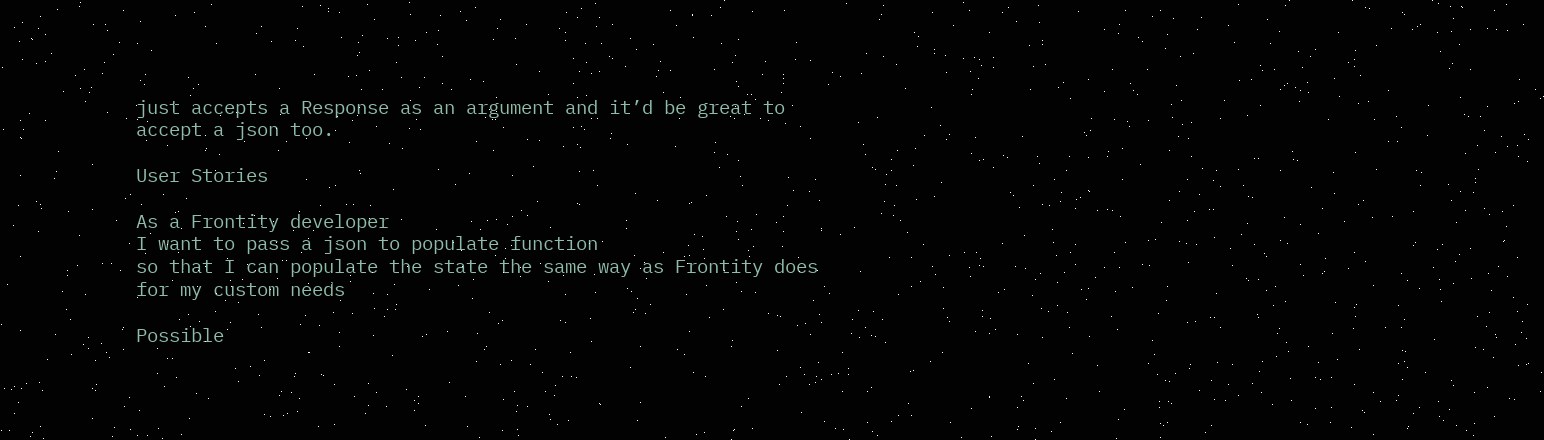just accepts a Response as an argument and it’d be great to accept a json too.

User Stories

As a Frontity developer
I want to pass a json to populate function
so that I can populate the state the same way as Frontity does for my custom needs

Possible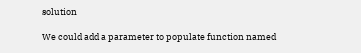solution

We could add a parameter to populate function named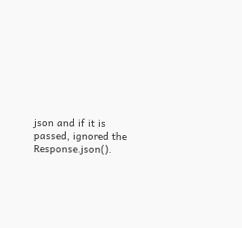json and if it is passed, ignored the Response.json().